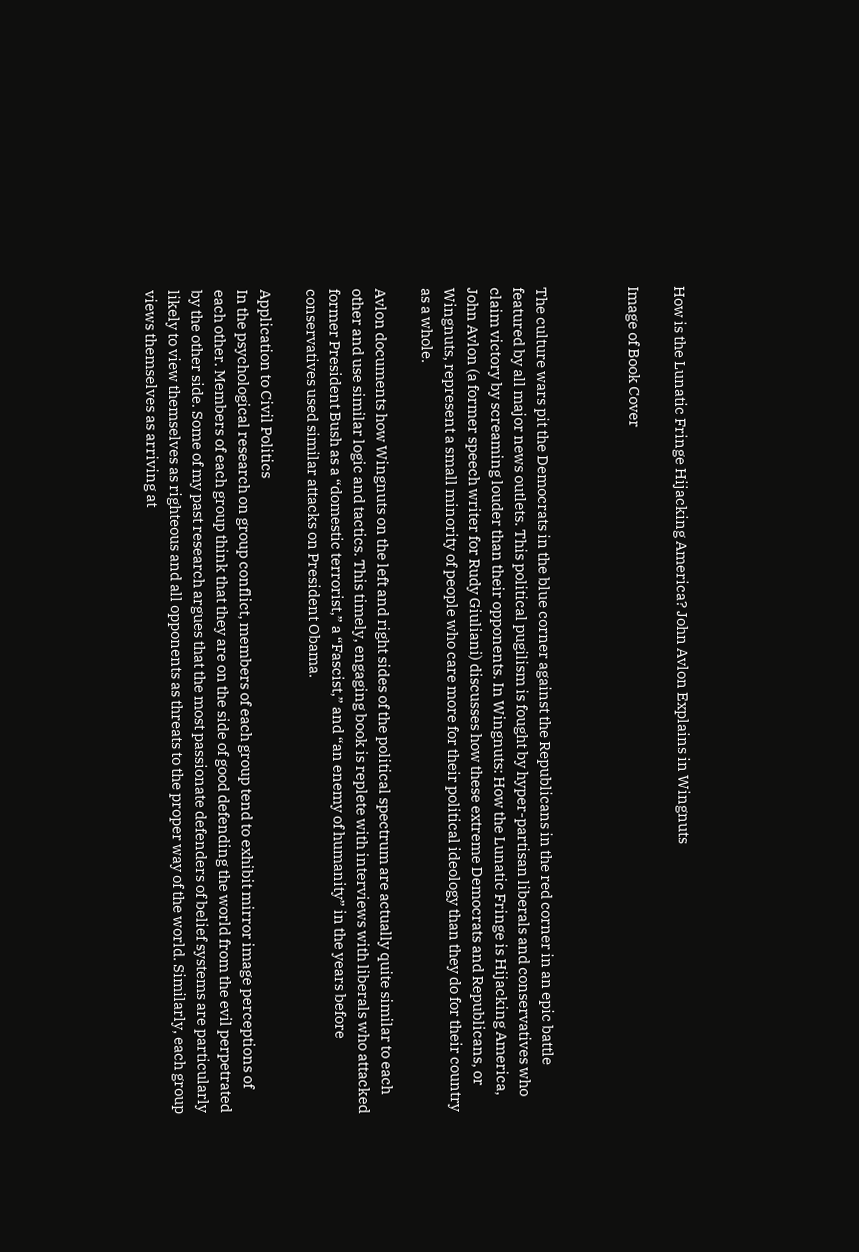How is the Lunatic Fringe Hijacking America? John Avlon Explains in Wingnuts

Image of Book Cover



The culture wars pit the Democrats in the blue corner against the Republicans in the red corner in an epic battle featured by all major news outlets. This political pugilism is fought by hyper-partisan liberals and conservatives who claim victory by screaming louder than their opponents. In Wingnuts: How the Lunatic Fringe is Hijacking America,  John Avlon (a former speech writer for Rudy Giuliani) discusses how these extreme Democrats and Republicans, or Wingnuts, represent a small minority of people who care more for their political ideology than they do for their country as a whole.

Avlon documents how Wingnuts on the left and right sides of the political spectrum are actually quite similar to each other and use similar logic and tactics. This timely, engaging book is replete with interviews with liberals who attacked former President Bush as a “domestic terrorist,” a “Fascist,” and “an enemy of humanity” in the years before conservatives used similar attacks on President Obama.

Application to Civil Politics
In the psychological research on group conflict, members of each group tend to exhibit mirror image perceptions of each other. Members of each group think that they are on the side of good defending the world from the evil perpetrated by the other side. Some of my past research argues that the most passionate defenders of belief systems are particularly likely to view themselves as righteous and all opponents as threats to the proper way of the world. Similarly, each group views themselves as arriving at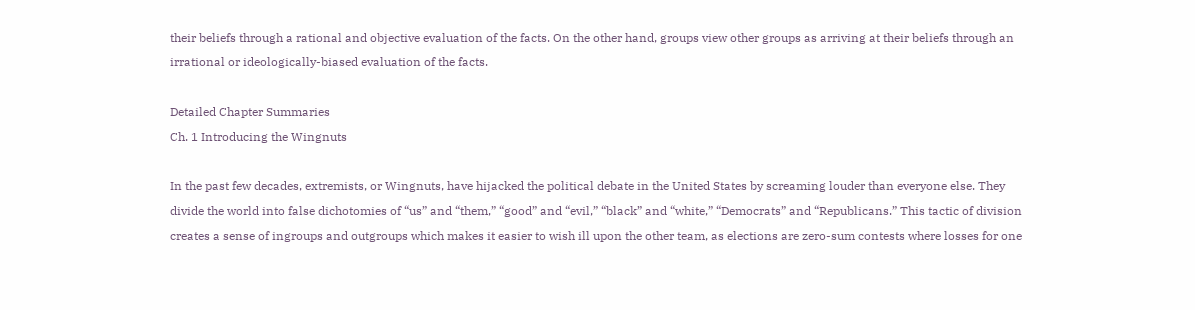their beliefs through a rational and objective evaluation of the facts. On the other hand, groups view other groups as arriving at their beliefs through an irrational or ideologically-biased evaluation of the facts.

Detailed Chapter Summaries
Ch. 1 Introducing the Wingnuts

In the past few decades, extremists, or Wingnuts, have hijacked the political debate in the United States by screaming louder than everyone else. They divide the world into false dichotomies of “us” and “them,” “good” and “evil,” “black” and “white,” “Democrats” and “Republicans.” This tactic of division creates a sense of ingroups and outgroups which makes it easier to wish ill upon the other team, as elections are zero-sum contests where losses for one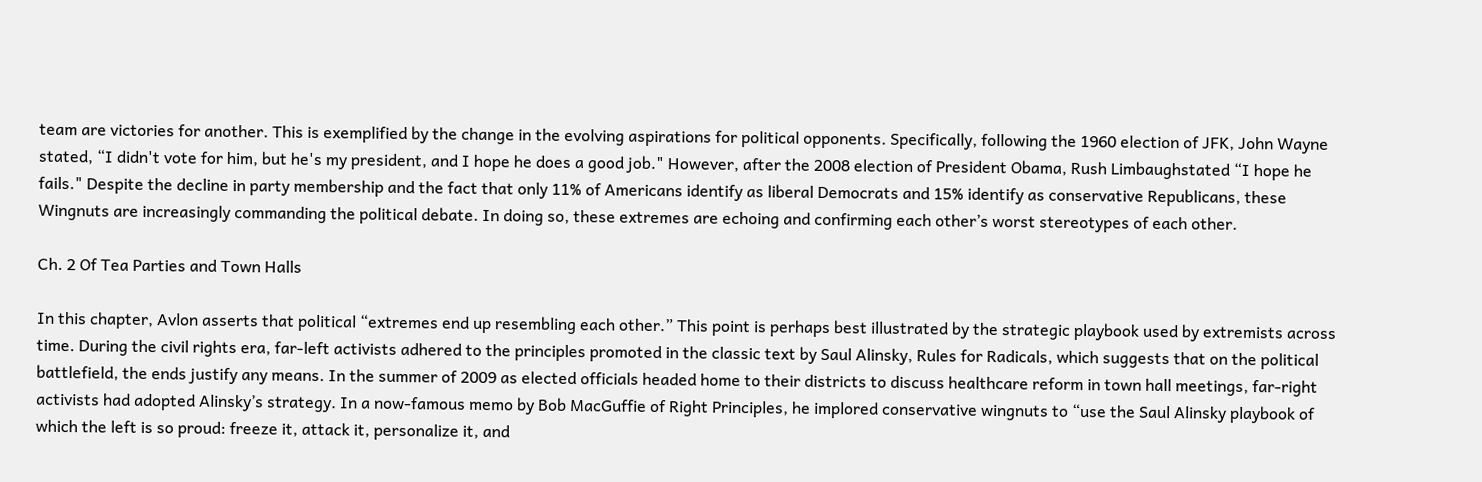team are victories for another. This is exemplified by the change in the evolving aspirations for political opponents. Specifically, following the 1960 election of JFK, John Wayne stated, “I didn't vote for him, but he's my president, and I hope he does a good job." However, after the 2008 election of President Obama, Rush Limbaughstated “I hope he fails." Despite the decline in party membership and the fact that only 11% of Americans identify as liberal Democrats and 15% identify as conservative Republicans, these Wingnuts are increasingly commanding the political debate. In doing so, these extremes are echoing and confirming each other’s worst stereotypes of each other.

Ch. 2 Of Tea Parties and Town Halls

In this chapter, Avlon asserts that political “extremes end up resembling each other.” This point is perhaps best illustrated by the strategic playbook used by extremists across time. During the civil rights era, far-left activists adhered to the principles promoted in the classic text by Saul Alinsky, Rules for Radicals, which suggests that on the political battlefield, the ends justify any means. In the summer of 2009 as elected officials headed home to their districts to discuss healthcare reform in town hall meetings, far-right activists had adopted Alinsky’s strategy. In a now-famous memo by Bob MacGuffie of Right Principles, he implored conservative wingnuts to “use the Saul Alinsky playbook of which the left is so proud: freeze it, attack it, personalize it, and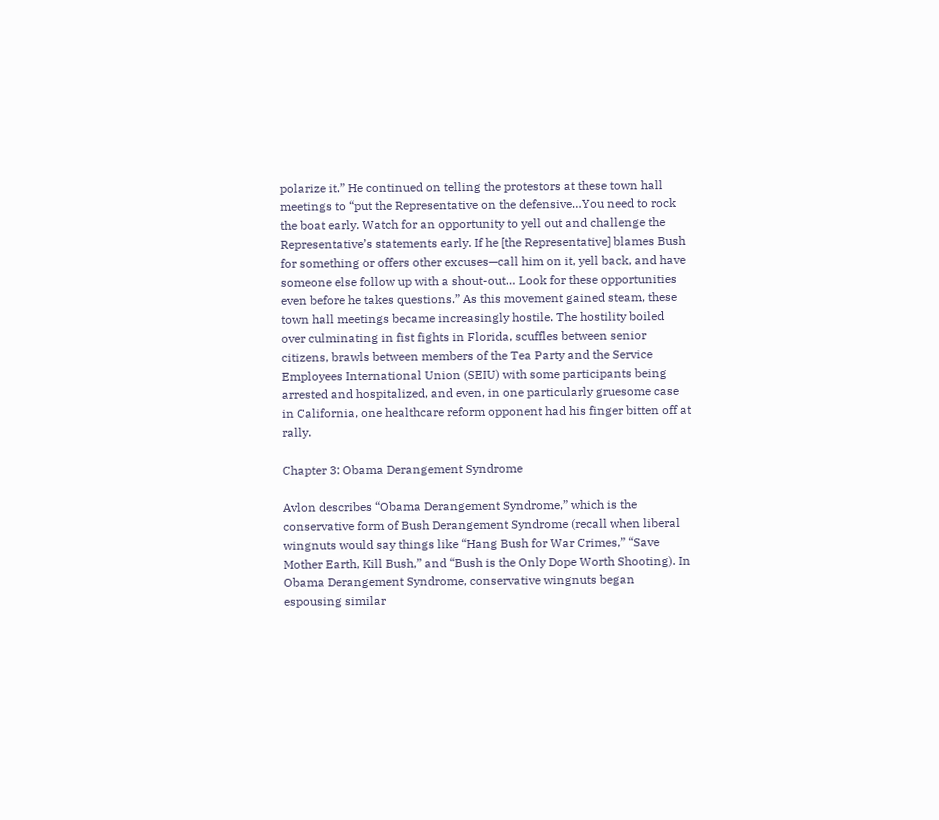polarize it.” He continued on telling the protestors at these town hall meetings to “put the Representative on the defensive…You need to rock the boat early. Watch for an opportunity to yell out and challenge the Representative’s statements early. If he [the Representative] blames Bush for something or offers other excuses—call him on it, yell back, and have someone else follow up with a shout-out… Look for these opportunities even before he takes questions.” As this movement gained steam, these town hall meetings became increasingly hostile. The hostility boiled over culminating in fist fights in Florida, scuffles between senior citizens, brawls between members of the Tea Party and the Service Employees International Union (SEIU) with some participants being arrested and hospitalized, and even, in one particularly gruesome case in California, one healthcare reform opponent had his finger bitten off at rally.

Chapter 3: Obama Derangement Syndrome

Avlon describes “Obama Derangement Syndrome,” which is the conservative form of Bush Derangement Syndrome (recall when liberal wingnuts would say things like “Hang Bush for War Crimes,” “Save Mother Earth, Kill Bush,” and “Bush is the Only Dope Worth Shooting). In Obama Derangement Syndrome, conservative wingnuts began espousing similar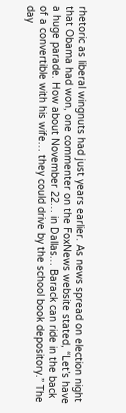rhetoric as liberal wingnuts had just years earlier. As news spread on election night that Obama had won, one commenter on the FoxNews website stated, “Let’s have a huge parade. How about November 22… in Dallas… Barack can ride in the back of a convertible with his wife… they could drive by the school book depository.” The day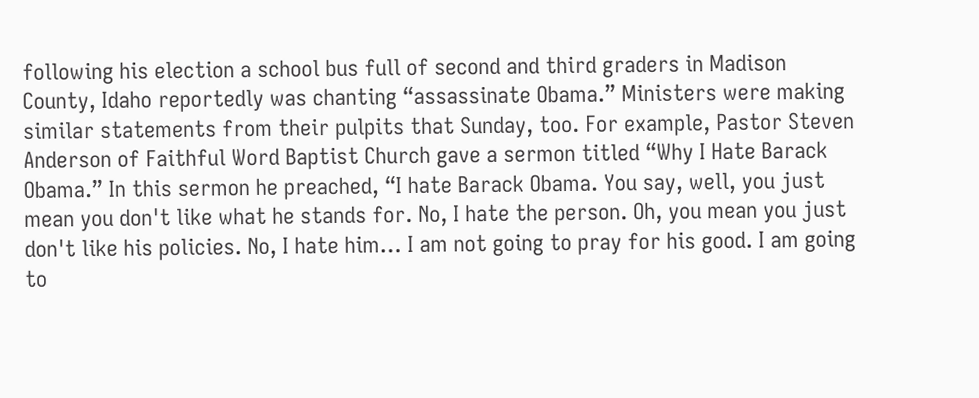following his election a school bus full of second and third graders in Madison County, Idaho reportedly was chanting “assassinate Obama.” Ministers were making similar statements from their pulpits that Sunday, too. For example, Pastor Steven Anderson of Faithful Word Baptist Church gave a sermon titled “Why I Hate Barack Obama.” In this sermon he preached, “I hate Barack Obama. You say, well, you just mean you don't like what he stands for. No, I hate the person. Oh, you mean you just don't like his policies. No, I hate him… I am not going to pray for his good. I am going to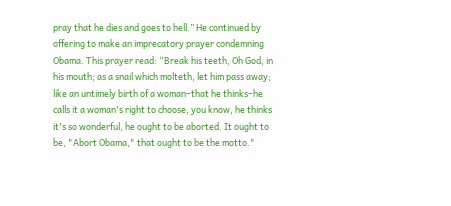pray that he dies and goes to hell.” He continued by offering to make an imprecatory prayer condemning Obama. This prayer read: “Break his teeth, Oh God, in his mouth; as a snail which molteth, let him pass away; like an untimely birth of a woman–that he thinks–he calls it a woman's right to choose, you know, he thinks it's so wonderful, he ought to be aborted. It ought to be, "Abort Obama," that ought to be the motto."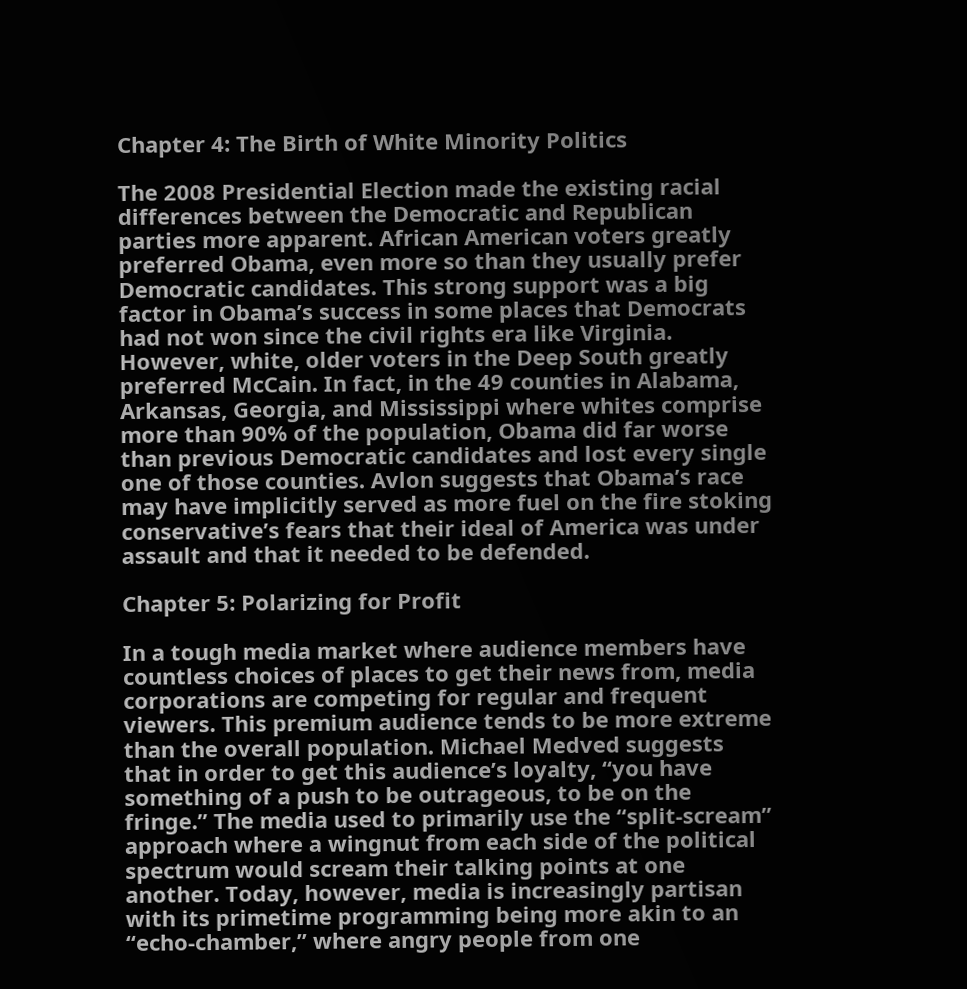Chapter 4: The Birth of White Minority Politics

The 2008 Presidential Election made the existing racial differences between the Democratic and Republican parties more apparent. African American voters greatly preferred Obama, even more so than they usually prefer Democratic candidates. This strong support was a big factor in Obama’s success in some places that Democrats had not won since the civil rights era like Virginia. However, white, older voters in the Deep South greatly preferred McCain. In fact, in the 49 counties in Alabama, Arkansas, Georgia, and Mississippi where whites comprise more than 90% of the population, Obama did far worse than previous Democratic candidates and lost every single one of those counties. Avlon suggests that Obama’s race may have implicitly served as more fuel on the fire stoking conservative’s fears that their ideal of America was under assault and that it needed to be defended.

Chapter 5: Polarizing for Profit

In a tough media market where audience members have countless choices of places to get their news from, media corporations are competing for regular and frequent viewers. This premium audience tends to be more extreme than the overall population. Michael Medved suggests that in order to get this audience’s loyalty, “you have something of a push to be outrageous, to be on the fringe.” The media used to primarily use the “split-scream” approach where a wingnut from each side of the political spectrum would scream their talking points at one another. Today, however, media is increasingly partisan with its primetime programming being more akin to an “echo-chamber,” where angry people from one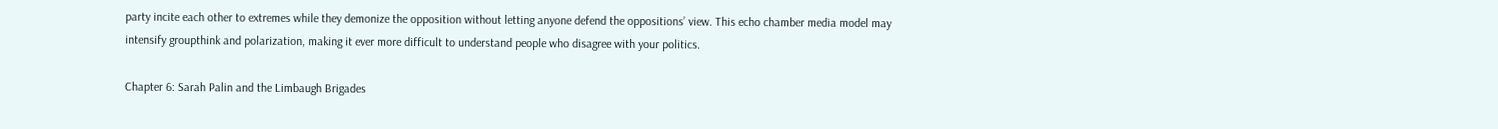party incite each other to extremes while they demonize the opposition without letting anyone defend the oppositions’ view. This echo chamber media model may intensify groupthink and polarization, making it ever more difficult to understand people who disagree with your politics.

Chapter 6: Sarah Palin and the Limbaugh Brigades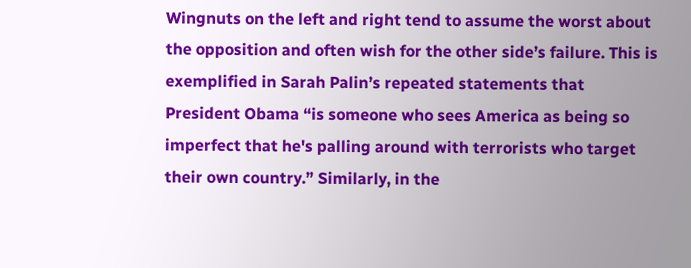Wingnuts on the left and right tend to assume the worst about the opposition and often wish for the other side’s failure. This is exemplified in Sarah Palin’s repeated statements that President Obama “is someone who sees America as being so imperfect that he's palling around with terrorists who target their own country.” Similarly, in the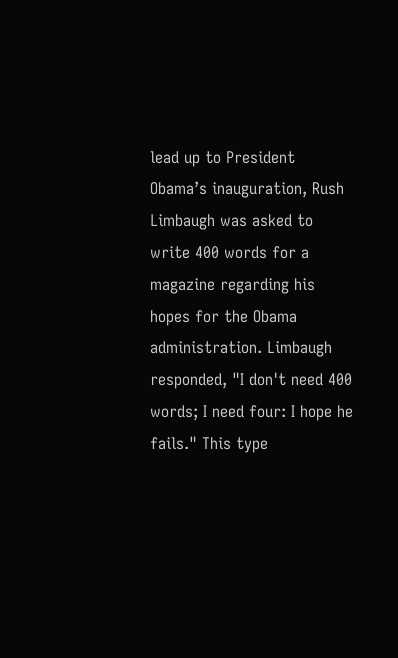lead up to President Obama’s inauguration, Rush Limbaugh was asked to write 400 words for a magazine regarding his hopes for the Obama administration. Limbaugh responded, "I don't need 400 words; I need four: I hope he fails." This type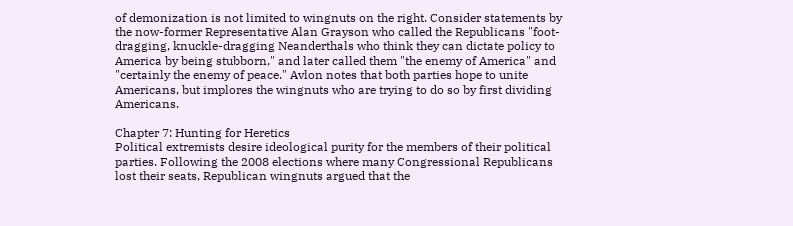of demonization is not limited to wingnuts on the right. Consider statements by the now-former Representative Alan Grayson who called the Republicans "foot-dragging, knuckle-dragging Neanderthals who think they can dictate policy to America by being stubborn," and later called them "the enemy of America" and "certainly the enemy of peace." Avlon notes that both parties hope to unite Americans, but implores the wingnuts who are trying to do so by first dividing Americans.

Chapter 7: Hunting for Heretics
Political extremists desire ideological purity for the members of their political parties. Following the 2008 elections where many Congressional Republicans lost their seats, Republican wingnuts argued that the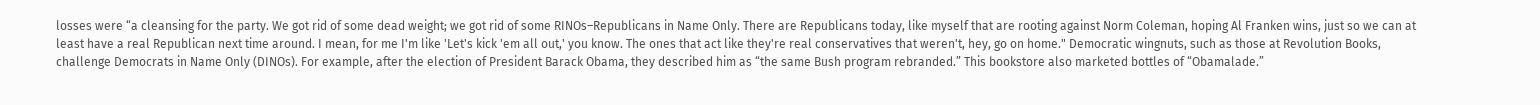losses were “a cleansing for the party. We got rid of some dead weight; we got rid of some RINOs–Republicans in Name Only. There are Republicans today, like myself that are rooting against Norm Coleman, hoping Al Franken wins, just so we can at least have a real Republican next time around. I mean, for me I'm like 'Let's kick 'em all out,' you know. The ones that act like they're real conservatives that weren't, hey, go on home." Democratic wingnuts, such as those at Revolution Books, challenge Democrats in Name Only (DINOs). For example, after the election of President Barack Obama, they described him as “the same Bush program rebranded.” This bookstore also marketed bottles of “Obamalade.”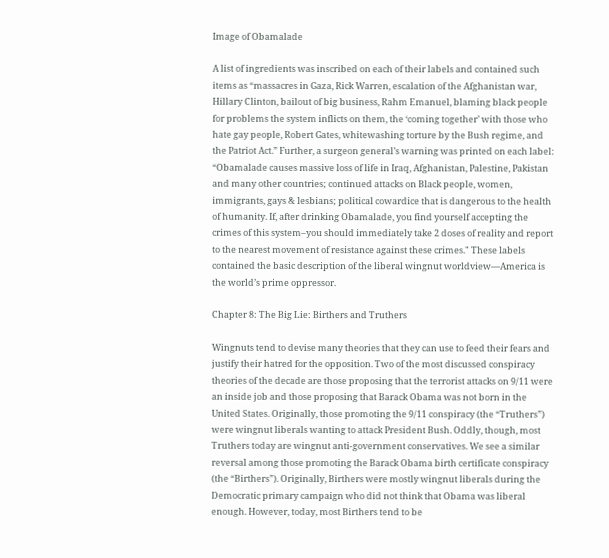Image of Obamalade

A list of ingredients was inscribed on each of their labels and contained such items as “massacres in Gaza, Rick Warren, escalation of the Afghanistan war, Hillary Clinton, bailout of big business, Rahm Emanuel, blaming black people for problems the system inflicts on them, the ‘coming together’ with those who hate gay people, Robert Gates, whitewashing torture by the Bush regime, and the Patriot Act.” Further, a surgeon general’s warning was printed on each label: “Obamalade causes massive loss of life in Iraq, Afghanistan, Palestine, Pakistan and many other countries; continued attacks on Black people, women, immigrants, gays & lesbians; political cowardice that is dangerous to the health of humanity. If, after drinking Obamalade, you find yourself accepting the crimes of this system–you should immediately take 2 doses of reality and report to the nearest movement of resistance against these crimes." These labels contained the basic description of the liberal wingnut worldview—America is the world’s prime oppressor.

Chapter 8: The Big Lie: Birthers and Truthers

Wingnuts tend to devise many theories that they can use to feed their fears and justify their hatred for the opposition. Two of the most discussed conspiracy theories of the decade are those proposing that the terrorist attacks on 9/11 were an inside job and those proposing that Barack Obama was not born in the United States. Originally, those promoting the 9/11 conspiracy (the “Truthers”) were wingnut liberals wanting to attack President Bush. Oddly, though, most Truthers today are wingnut anti-government conservatives. We see a similar reversal among those promoting the Barack Obama birth certificate conspiracy (the “Birthers”). Originally, Birthers were mostly wingnut liberals during the Democratic primary campaign who did not think that Obama was liberal enough. However, today, most Birthers tend to be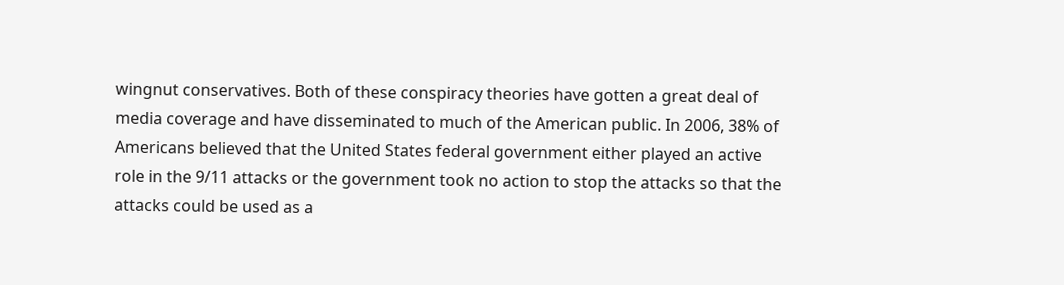wingnut conservatives. Both of these conspiracy theories have gotten a great deal of media coverage and have disseminated to much of the American public. In 2006, 38% of Americans believed that the United States federal government either played an active role in the 9/11 attacks or the government took no action to stop the attacks so that the attacks could be used as a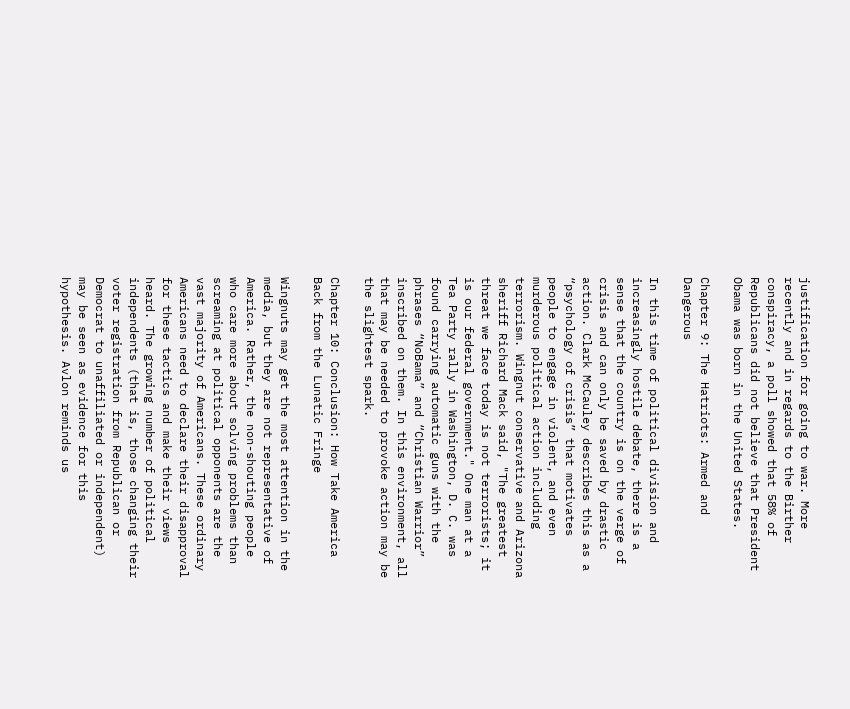justification for going to war. More recently and in regards to the Birther conspiracy, a poll showed that 58% of Republicans did not believe that President Obama was born in the United States.

Chapter 9: The Hatriots: Armed and Dangerous

In this time of political division and increasingly hostile debate, there is a sense that the country is on the verge of crisis and can only be saved by drastic action. Clark McCauley describes this as a “psychology of crisis” that motivates people to engage in violent, and even murderous political action including terrorism. Wingnut conservative and Arizona sheriff Richard Mack said, "The greatest threat we face today is not terrorists; it is our federal government." One man at a Tea Party rally in Washington, D. C. was found carrying automatic guns with the phrases “NoBama” and “Christian Warrior” inscribed on them. In this environment, all that may be needed to provoke action may be the slightest spark.

Chapter 10: Conclusion: How Take America Back from the Lunatic Fringe

Wingnuts may get the most attention in the media, but they are not representative of America. Rather, the non-shouting people who care more about solving problems than screaming at political opponents are the vast majority of Americans. These ordinary Americans need to declare their disapproval for these tactics and make their views heard. The growing number of political independents (that is, those changing their voter registration from Republican or Democrat to unaffiliated or independent) may be seen as evidence for this hypothesis. Avlon reminds us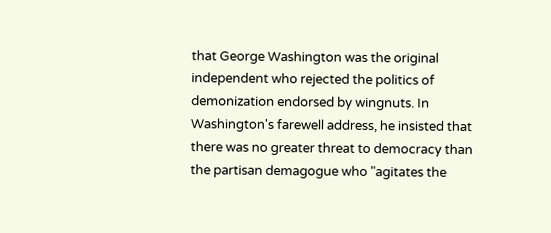that George Washington was the original independent who rejected the politics of demonization endorsed by wingnuts. In Washington's farewell address, he insisted that there was no greater threat to democracy than the partisan demagogue who "agitates the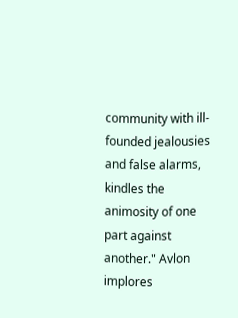community with ill-founded jealousies and false alarms, kindles the animosity of one part against another." Avlon implores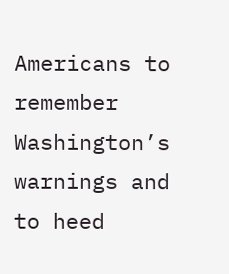Americans to remember Washington’s warnings and to heed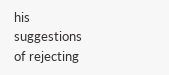his suggestions of rejecting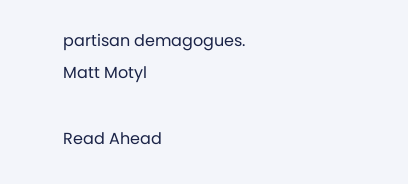partisan demagogues.
Matt Motyl

Read Ahead